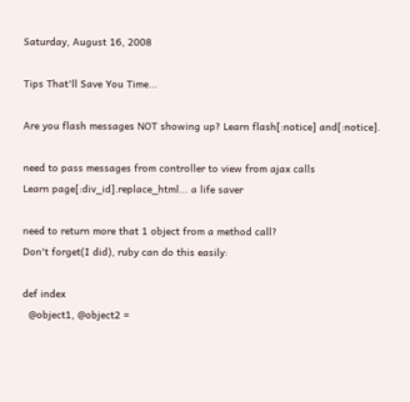Saturday, August 16, 2008

Tips That'll Save You Time...

Are you flash messages NOT showing up? Learn flash[:notice] and[:notice].

need to pass messages from controller to view from ajax calls
Learn page[:div_id].replace_html... a life saver

need to return more that 1 object from a method call?
Don't forget(I did), ruby can do this easily:

def index
  @object1, @object2 =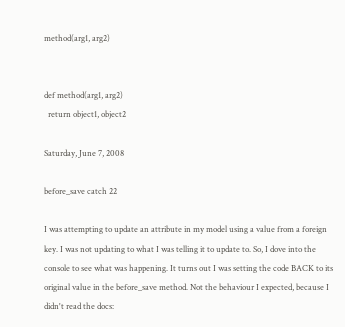method(arg1, arg2)


def method(arg1, arg2)
  return object1, object2

Saturday, June 7, 2008

before_save catch 22

I was attempting to update an attribute in my model using a value from a foreign key. I was not updating to what I was telling it to update to. So, I dove into the console to see what was happening. It turns out I was setting the code BACK to its original value in the before_save method. Not the behaviour I expected, because I didn't read the docs: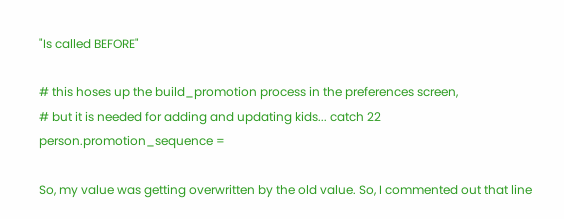"Is called BEFORE"

# this hoses up the build_promotion process in the preferences screen,
# but it is needed for adding and updating kids... catch 22
person.promotion_sequence =

So, my value was getting overwritten by the old value. So, I commented out that line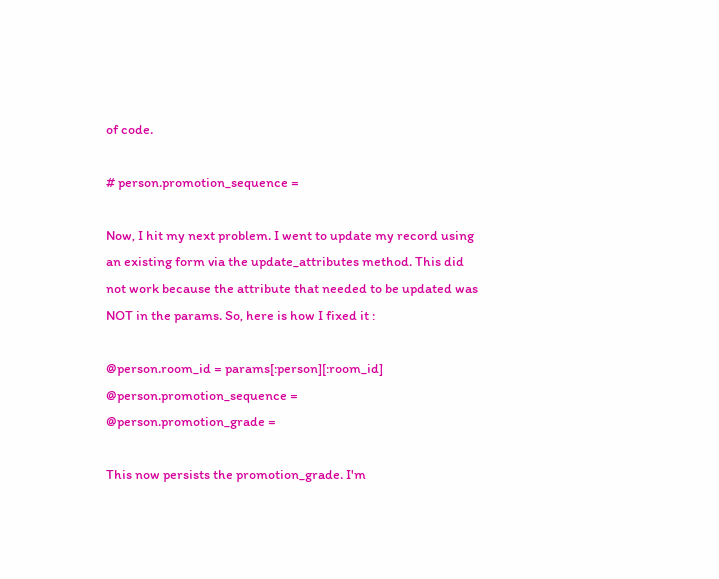of code.

# person.promotion_sequence =

Now, I hit my next problem. I went to update my record using an existing form via the update_attributes method. This did not work because the attribute that needed to be updated was NOT in the params. So, here is how I fixed it :

@person.room_id = params[:person][:room_id]
@person.promotion_sequence =
@person.promotion_grade =

This now persists the promotion_grade. I'm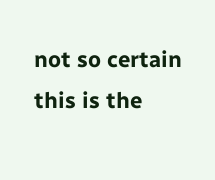not so certain this is the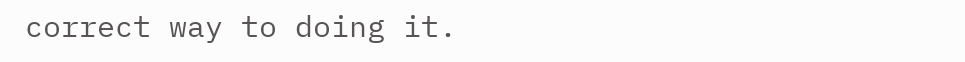correct way to doing it.